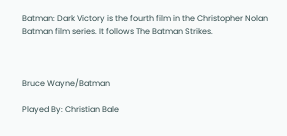Batman: Dark Victory is the fourth film in the Christopher Nolan Batman film series. It follows The Batman Strikes.



Bruce Wayne/Batman

Played By: Christian Bale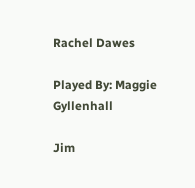Rachel Dawes

Played By: Maggie Gyllenhall

Jim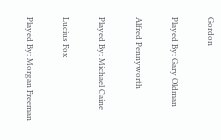Gordon

Played By: Gary Oldman

Alfred Pennyworth

Played By: Michael Caine

Lucius Fox

Played By: Morgan Freeman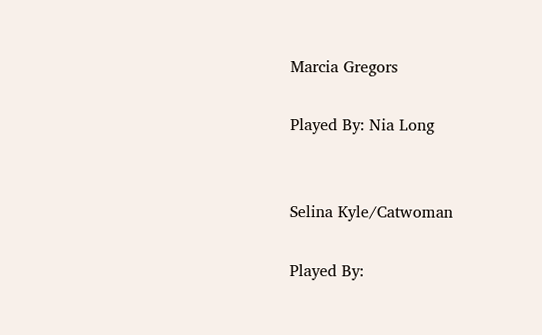Marcia Gregors

Played By: Nia Long


Selina Kyle/Catwoman

Played By: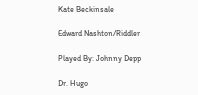Kate Beckinsale

Edward Nashton/Riddler

Played By: Johnny Depp

Dr. Hugo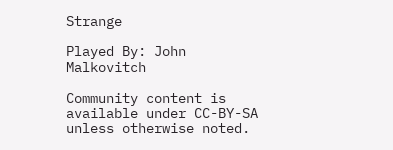Strange

Played By: John Malkovitch

Community content is available under CC-BY-SA unless otherwise noted.